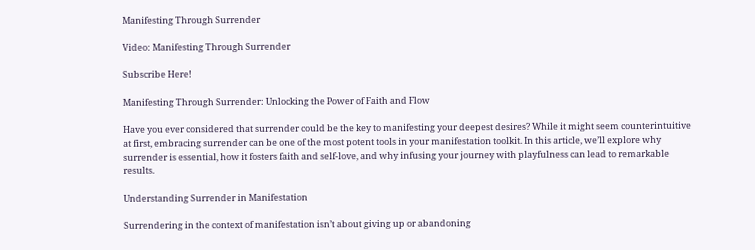Manifesting Through Surrender

Video: Manifesting Through Surrender

Subscribe Here!

Manifesting Through Surrender: Unlocking the Power of Faith and Flow

Have you ever considered that surrender could be the key to manifesting your deepest desires? While it might seem counterintuitive at first, embracing surrender can be one of the most potent tools in your manifestation toolkit. In this article, we’ll explore why surrender is essential, how it fosters faith and self-love, and why infusing your journey with playfulness can lead to remarkable results.

Understanding Surrender in Manifestation

Surrendering in the context of manifestation isn’t about giving up or abandoning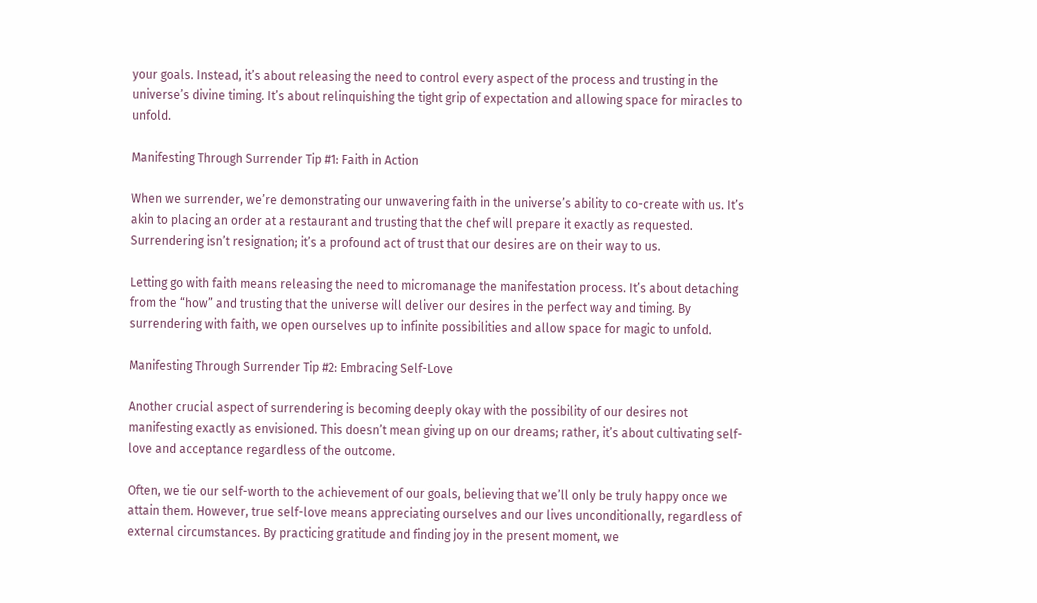your goals. Instead, it’s about releasing the need to control every aspect of the process and trusting in the universe’s divine timing. It’s about relinquishing the tight grip of expectation and allowing space for miracles to unfold.

Manifesting Through Surrender Tip #1: Faith in Action

When we surrender, we’re demonstrating our unwavering faith in the universe’s ability to co-create with us. It’s akin to placing an order at a restaurant and trusting that the chef will prepare it exactly as requested. Surrendering isn’t resignation; it’s a profound act of trust that our desires are on their way to us.

Letting go with faith means releasing the need to micromanage the manifestation process. It’s about detaching from the “how” and trusting that the universe will deliver our desires in the perfect way and timing. By surrendering with faith, we open ourselves up to infinite possibilities and allow space for magic to unfold.

Manifesting Through Surrender Tip #2: Embracing Self-Love

Another crucial aspect of surrendering is becoming deeply okay with the possibility of our desires not manifesting exactly as envisioned. This doesn’t mean giving up on our dreams; rather, it’s about cultivating self-love and acceptance regardless of the outcome.

Often, we tie our self-worth to the achievement of our goals, believing that we’ll only be truly happy once we attain them. However, true self-love means appreciating ourselves and our lives unconditionally, regardless of external circumstances. By practicing gratitude and finding joy in the present moment, we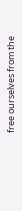free ourselves from the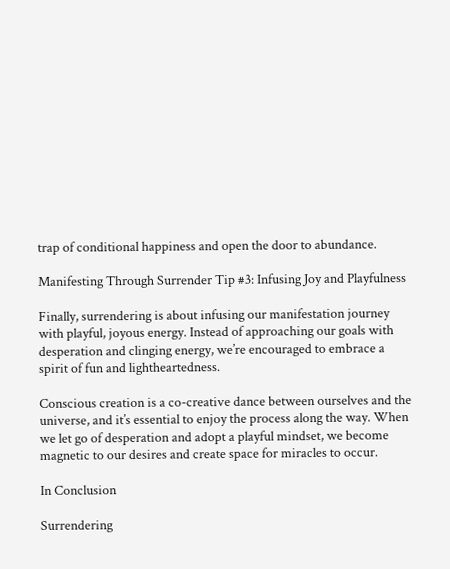trap of conditional happiness and open the door to abundance.

Manifesting Through Surrender Tip #3: Infusing Joy and Playfulness

Finally, surrendering is about infusing our manifestation journey with playful, joyous energy. Instead of approaching our goals with desperation and clinging energy, we’re encouraged to embrace a spirit of fun and lightheartedness.

Conscious creation is a co-creative dance between ourselves and the universe, and it’s essential to enjoy the process along the way. When we let go of desperation and adopt a playful mindset, we become magnetic to our desires and create space for miracles to occur.

In Conclusion

Surrendering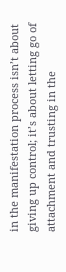in the manifestation process isn’t about giving up control; it’s about letting go of attachment and trusting in the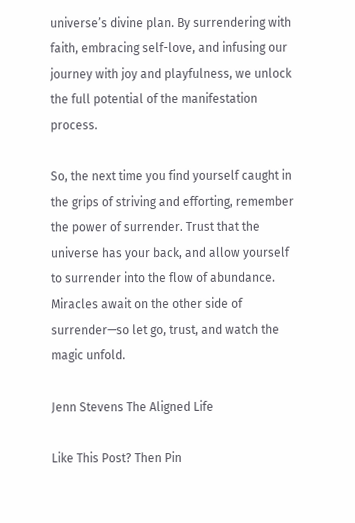universe’s divine plan. By surrendering with faith, embracing self-love, and infusing our journey with joy and playfulness, we unlock the full potential of the manifestation process.

So, the next time you find yourself caught in the grips of striving and efforting, remember the power of surrender. Trust that the universe has your back, and allow yourself to surrender into the flow of abundance. Miracles await on the other side of surrender—so let go, trust, and watch the magic unfold.

Jenn Stevens The Aligned Life

Like This Post? Then Pin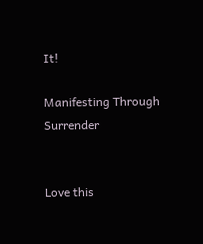It!

Manifesting Through Surrender


Love this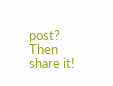post? Then share it!